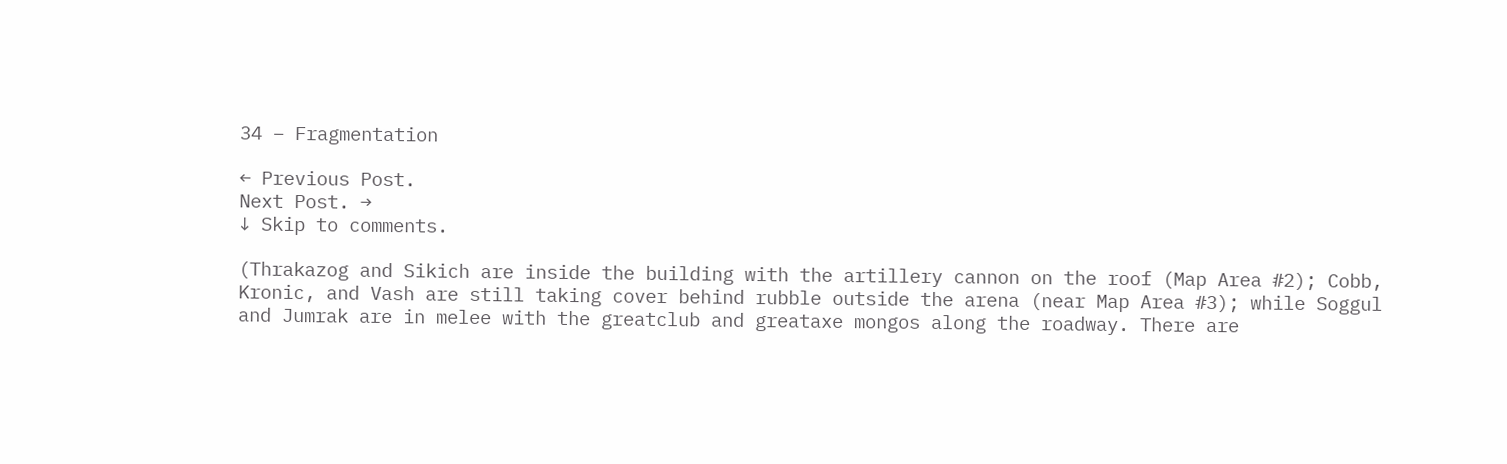34 – Fragmentation

← Previous Post.
Next Post. →
↓ Skip to comments.

(Thrakazog and Sikich are inside the building with the artillery cannon on the roof (Map Area #2); Cobb, Kronic, and Vash are still taking cover behind rubble outside the arena (near Map Area #3); while Soggul and Jumrak are in melee with the greatclub and greataxe mongos along the roadway. There are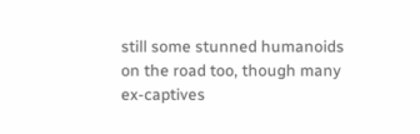still some stunned humanoids on the road too, though many ex-captives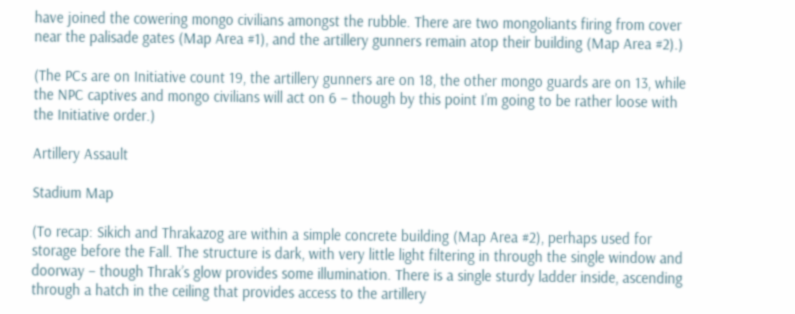have joined the cowering mongo civilians amongst the rubble. There are two mongoliants firing from cover near the palisade gates (Map Area #1), and the artillery gunners remain atop their building (Map Area #2).)

(The PCs are on Initiative count 19, the artillery gunners are on 18, the other mongo guards are on 13, while the NPC captives and mongo civilians will act on 6 – though by this point I’m going to be rather loose with the Initiative order.)

Artillery Assault

Stadium Map

(To recap: Sikich and Thrakazog are within a simple concrete building (Map Area #2), perhaps used for storage before the Fall. The structure is dark, with very little light filtering in through the single window and doorway – though Thrak’s glow provides some illumination. There is a single sturdy ladder inside, ascending through a hatch in the ceiling that provides access to the artillery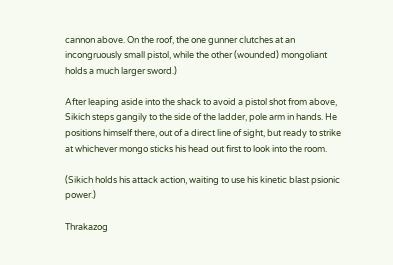cannon above. On the roof, the one gunner clutches at an incongruously small pistol, while the other (wounded) mongoliant holds a much larger sword.)

After leaping aside into the shack to avoid a pistol shot from above, Sikich steps gangily to the side of the ladder, pole arm in hands. He positions himself there, out of a direct line of sight, but ready to strike at whichever mongo sticks his head out first to look into the room.

(Sikich holds his attack action, waiting to use his kinetic blast psionic power.)

Thrakazog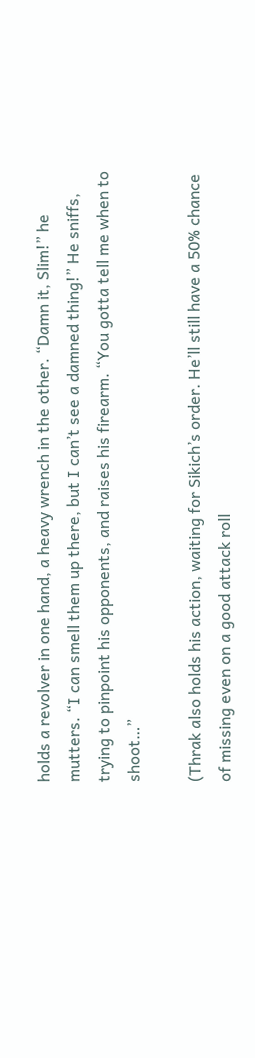holds a revolver in one hand, a heavy wrench in the other. “Damn it, Slim!” he mutters. “I can smell them up there, but I can’t see a damned thing!” He sniffs, trying to pinpoint his opponents, and raises his firearm. “You gotta tell me when to shoot…”

(Thrak also holds his action, waiting for Sikich’s order. He’ll still have a 50% chance of missing even on a good attack roll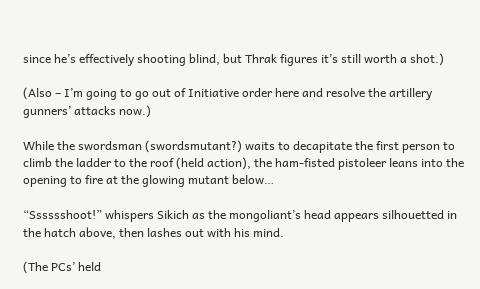since he’s effectively shooting blind, but Thrak figures it’s still worth a shot.)

(Also – I’m going to go out of Initiative order here and resolve the artillery gunners’ attacks now.)

While the swordsman (swordsmutant?) waits to decapitate the first person to climb the ladder to the roof (held action), the ham-fisted pistoleer leans into the opening to fire at the glowing mutant below…

“Sssssshoot!” whispers Sikich as the mongoliant’s head appears silhouetted in the hatch above, then lashes out with his mind.

(The PCs’ held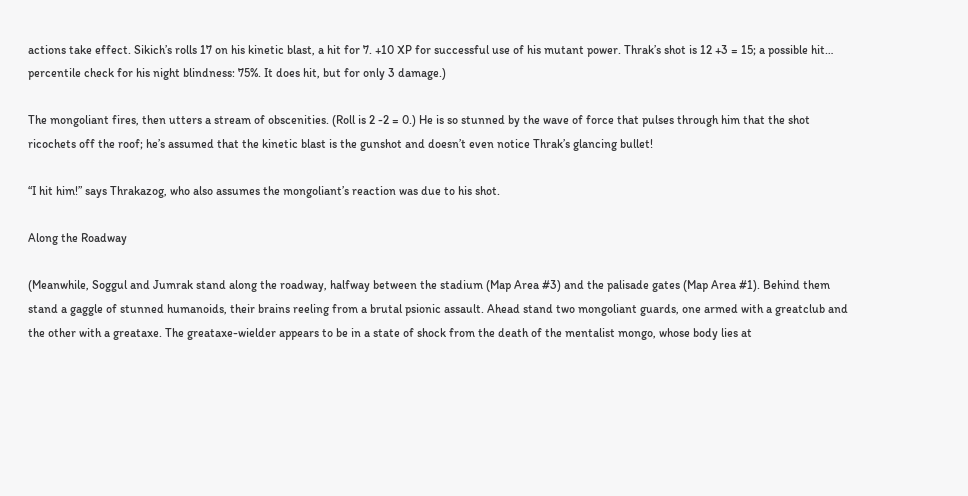actions take effect. Sikich’s rolls 17 on his kinetic blast, a hit for 7. +10 XP for successful use of his mutant power. Thrak’s shot is 12 +3 = 15; a possible hit… percentile check for his night blindness: 75%. It does hit, but for only 3 damage.)

The mongoliant fires, then utters a stream of obscenities. (Roll is 2 -2 = 0.) He is so stunned by the wave of force that pulses through him that the shot ricochets off the roof; he’s assumed that the kinetic blast is the gunshot and doesn’t even notice Thrak’s glancing bullet!

“I hit him!” says Thrakazog, who also assumes the mongoliant’s reaction was due to his shot.

Along the Roadway

(Meanwhile, Soggul and Jumrak stand along the roadway, halfway between the stadium (Map Area #3) and the palisade gates (Map Area #1). Behind them stand a gaggle of stunned humanoids, their brains reeling from a brutal psionic assault. Ahead stand two mongoliant guards, one armed with a greatclub and the other with a greataxe. The greataxe-wielder appears to be in a state of shock from the death of the mentalist mongo, whose body lies at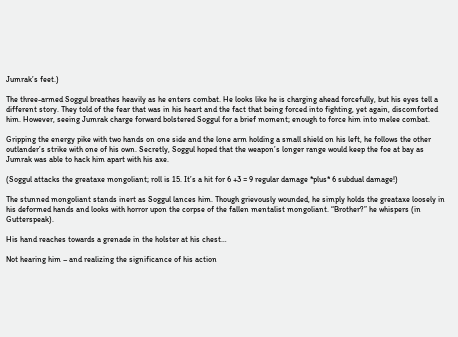Jumrak’s feet.)

The three-armed Soggul breathes heavily as he enters combat. He looks like he is charging ahead forcefully, but his eyes tell a different story. They told of the fear that was in his heart and the fact that being forced into fighting, yet again, discomforted him. However, seeing Jumrak charge forward bolstered Soggul for a brief moment; enough to force him into melee combat.

Gripping the energy pike with two hands on one side and the lone arm holding a small shield on his left, he follows the other outlander’s strike with one of his own. Secretly, Soggul hoped that the weapon’s longer range would keep the foe at bay as Jumrak was able to hack him apart with his axe.

(Soggul attacks the greataxe mongoliant; roll is 15. It’s a hit for 6 +3 = 9 regular damage *plus* 6 subdual damage!)

The stunned mongoliant stands inert as Soggul lances him. Though grievously wounded, he simply holds the greataxe loosely in his deformed hands and looks with horror upon the corpse of the fallen mentalist mongoliant. “Brother?” he whispers (in Gutterspeak).

His hand reaches towards a grenade in the holster at his chest…

Not hearing him – and realizing the significance of his action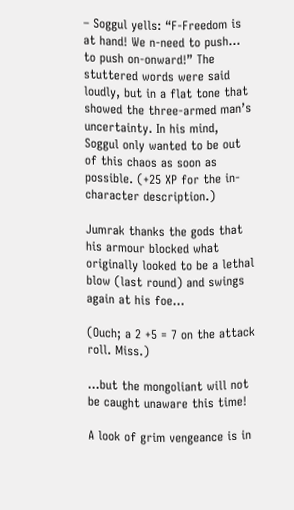– Soggul yells: “F-Freedom is at hand! We n-need to push… to push on-onward!” The stuttered words were said loudly, but in a flat tone that showed the three-armed man’s uncertainty. In his mind, Soggul only wanted to be out of this chaos as soon as possible. (+25 XP for the in-character description.)

Jumrak thanks the gods that his armour blocked what originally looked to be a lethal blow (last round) and swings again at his foe…

(Ouch; a 2 +5 = 7 on the attack roll. Miss.)

…but the mongoliant will not be caught unaware this time!

A look of grim vengeance is in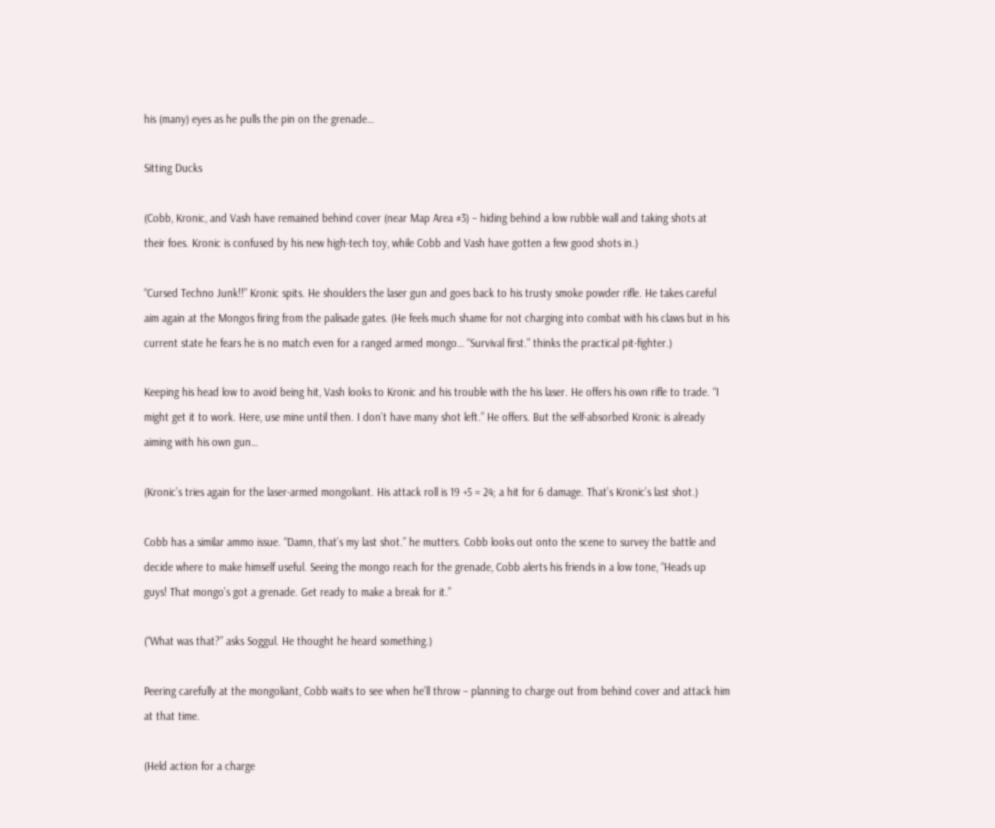his (many) eyes as he pulls the pin on the grenade…

Sitting Ducks

(Cobb, Kronic, and Vash have remained behind cover (near Map Area #3) – hiding behind a low rubble wall and taking shots at their foes. Kronic is confused by his new high-tech toy, while Cobb and Vash have gotten a few good shots in.)

“Cursed Techno Junk!!” Kronic spits. He shoulders the laser gun and goes back to his trusty smoke powder rifle. He takes careful aim again at the Mongos firing from the palisade gates. (He feels much shame for not charging into combat with his claws but in his current state he fears he is no match even for a ranged armed mongo… “Survival first.” thinks the practical pit-fighter.)

Keeping his head low to avoid being hit, Vash looks to Kronic and his trouble with the his laser. He offers his own rifle to trade. “I might get it to work. Here, use mine until then. I don’t have many shot left.” He offers. But the self-absorbed Kronic is already aiming with his own gun…

(Kronic’s tries again for the laser-armed mongoliant. His attack roll is 19 +5 = 24; a hit for 6 damage. That’s Kronic’s last shot.)

Cobb has a similar ammo issue. “Damn, that’s my last shot.” he mutters. Cobb looks out onto the scene to survey the battle and decide where to make himself useful. Seeing the mongo reach for the grenade, Cobb alerts his friends in a low tone, “Heads up guys! That mongo’s got a grenade. Get ready to make a break for it.”

(“What was that?” asks Soggul. He thought he heard something.)

Peering carefully at the mongoliant, Cobb waits to see when he’ll throw – planning to charge out from behind cover and attack him at that time.

(Held action for a charge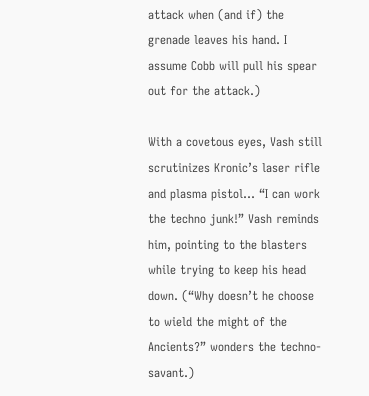attack when (and if) the grenade leaves his hand. I assume Cobb will pull his spear out for the attack.)

With a covetous eyes, Vash still scrutinizes Kronic’s laser rifle and plasma pistol… “I can work the techno junk!” Vash reminds him, pointing to the blasters while trying to keep his head down. (“Why doesn’t he choose to wield the might of the Ancients?” wonders the techno-savant.)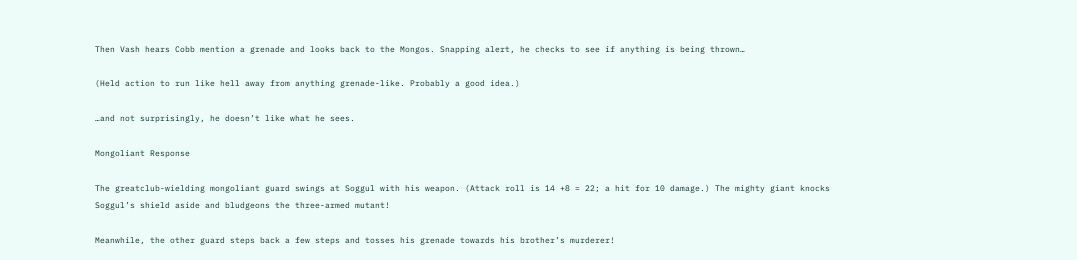Then Vash hears Cobb mention a grenade and looks back to the Mongos. Snapping alert, he checks to see if anything is being thrown…

(Held action to run like hell away from anything grenade-like. Probably a good idea.)

…and not surprisingly, he doesn’t like what he sees.

Mongoliant Response

The greatclub-wielding mongoliant guard swings at Soggul with his weapon. (Attack roll is 14 +8 = 22; a hit for 10 damage.) The mighty giant knocks Soggul’s shield aside and bludgeons the three-armed mutant!

Meanwhile, the other guard steps back a few steps and tosses his grenade towards his brother’s murderer!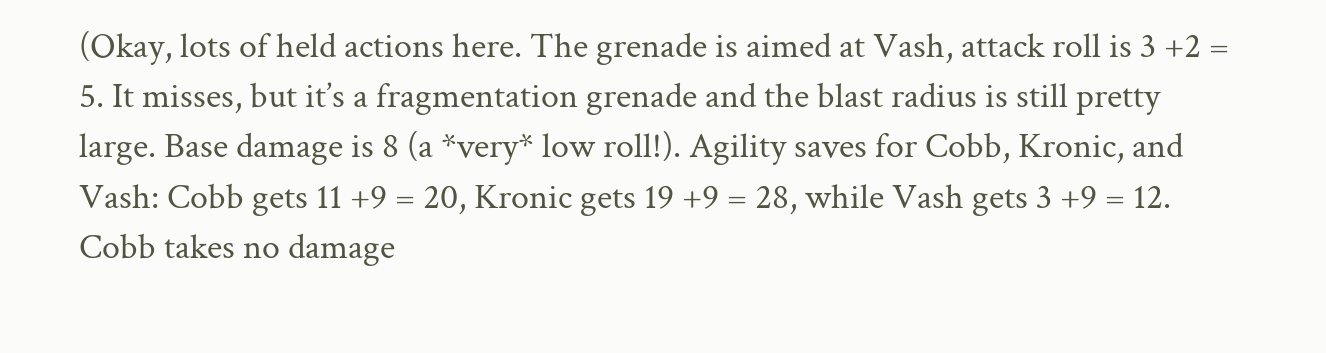(Okay, lots of held actions here. The grenade is aimed at Vash, attack roll is 3 +2 = 5. It misses, but it’s a fragmentation grenade and the blast radius is still pretty large. Base damage is 8 (a *very* low roll!). Agility saves for Cobb, Kronic, and Vash: Cobb gets 11 +9 = 20, Kronic gets 19 +9 = 28, while Vash gets 3 +9 = 12. Cobb takes no damage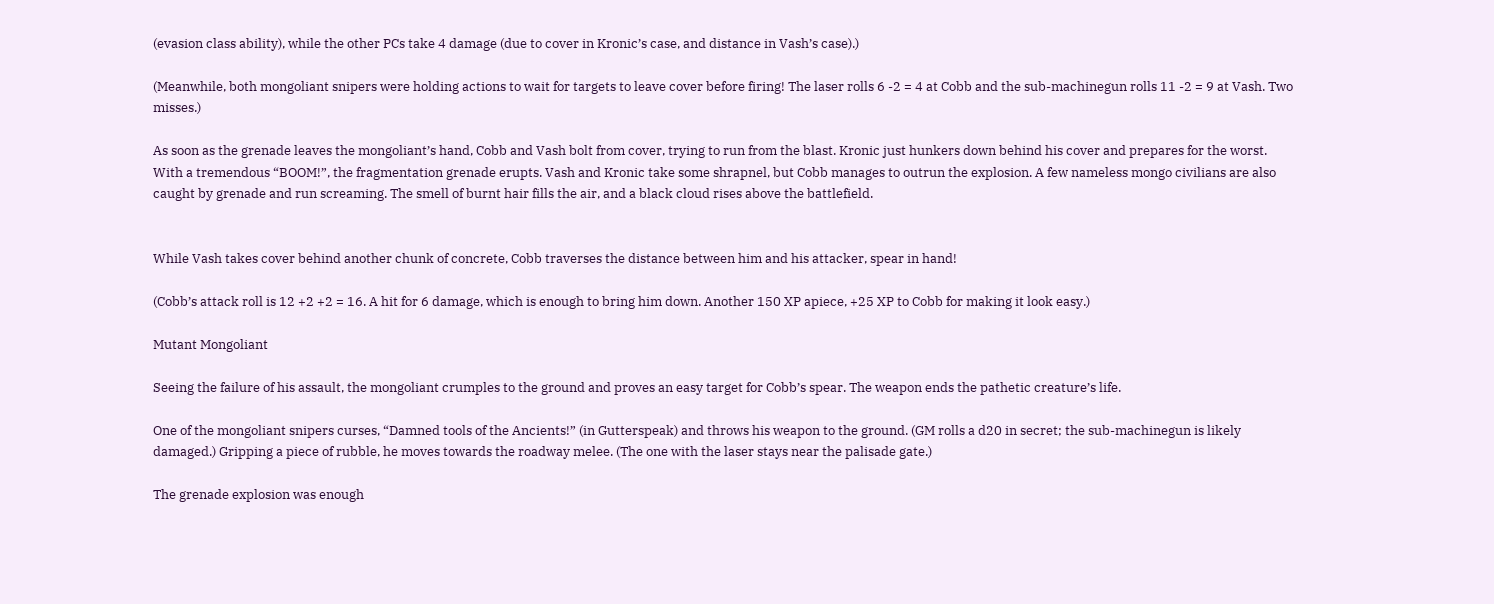(evasion class ability), while the other PCs take 4 damage (due to cover in Kronic’s case, and distance in Vash’s case).)

(Meanwhile, both mongoliant snipers were holding actions to wait for targets to leave cover before firing! The laser rolls 6 -2 = 4 at Cobb and the sub-machinegun rolls 11 -2 = 9 at Vash. Two misses.)

As soon as the grenade leaves the mongoliant’s hand, Cobb and Vash bolt from cover, trying to run from the blast. Kronic just hunkers down behind his cover and prepares for the worst. With a tremendous “BOOM!”, the fragmentation grenade erupts. Vash and Kronic take some shrapnel, but Cobb manages to outrun the explosion. A few nameless mongo civilians are also caught by grenade and run screaming. The smell of burnt hair fills the air, and a black cloud rises above the battlefield.


While Vash takes cover behind another chunk of concrete, Cobb traverses the distance between him and his attacker, spear in hand!

(Cobb’s attack roll is 12 +2 +2 = 16. A hit for 6 damage, which is enough to bring him down. Another 150 XP apiece, +25 XP to Cobb for making it look easy.)

Mutant Mongoliant

Seeing the failure of his assault, the mongoliant crumples to the ground and proves an easy target for Cobb’s spear. The weapon ends the pathetic creature’s life.

One of the mongoliant snipers curses, “Damned tools of the Ancients!” (in Gutterspeak) and throws his weapon to the ground. (GM rolls a d20 in secret; the sub-machinegun is likely damaged.) Gripping a piece of rubble, he moves towards the roadway melee. (The one with the laser stays near the palisade gate.)

The grenade explosion was enough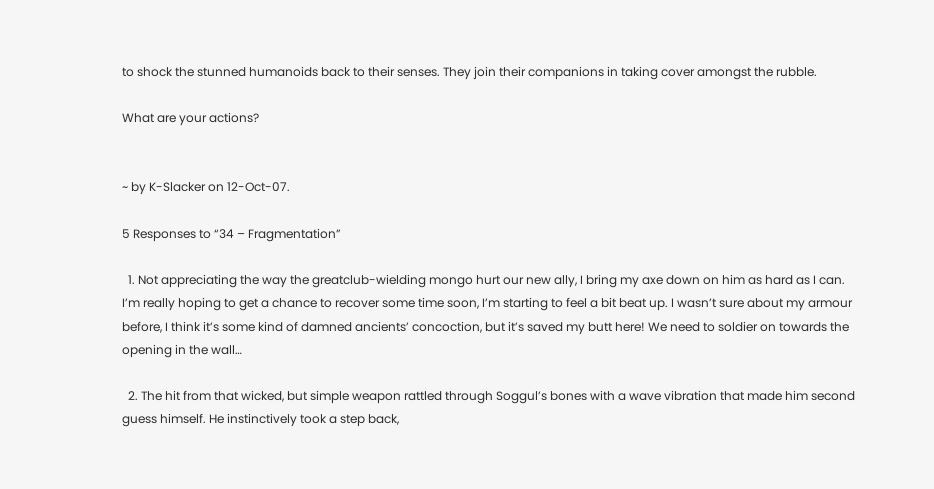to shock the stunned humanoids back to their senses. They join their companions in taking cover amongst the rubble.

What are your actions?


~ by K-Slacker on 12-Oct-07.

5 Responses to “34 – Fragmentation”

  1. Not appreciating the way the greatclub-wielding mongo hurt our new ally, I bring my axe down on him as hard as I can. I’m really hoping to get a chance to recover some time soon, I’m starting to feel a bit beat up. I wasn’t sure about my armour before, I think it’s some kind of damned ancients’ concoction, but it’s saved my butt here! We need to soldier on towards the opening in the wall…

  2. The hit from that wicked, but simple weapon rattled through Soggul’s bones with a wave vibration that made him second guess himself. He instinctively took a step back,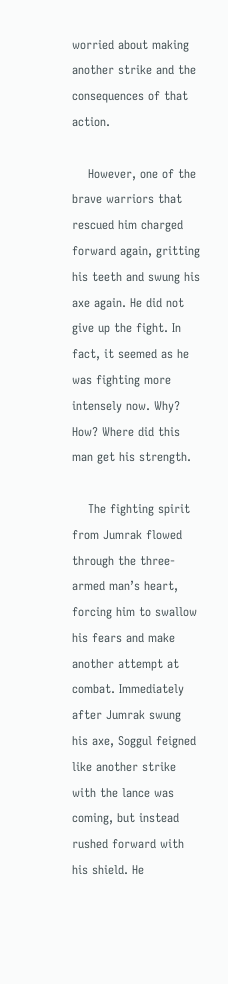worried about making another strike and the consequences of that action.

    However, one of the brave warriors that rescued him charged forward again, gritting his teeth and swung his axe again. He did not give up the fight. In fact, it seemed as he was fighting more intensely now. Why? How? Where did this man get his strength.

    The fighting spirit from Jumrak flowed through the three-armed man’s heart, forcing him to swallow his fears and make another attempt at combat. Immediately after Jumrak swung his axe, Soggul feigned like another strike with the lance was coming, but instead rushed forward with his shield. He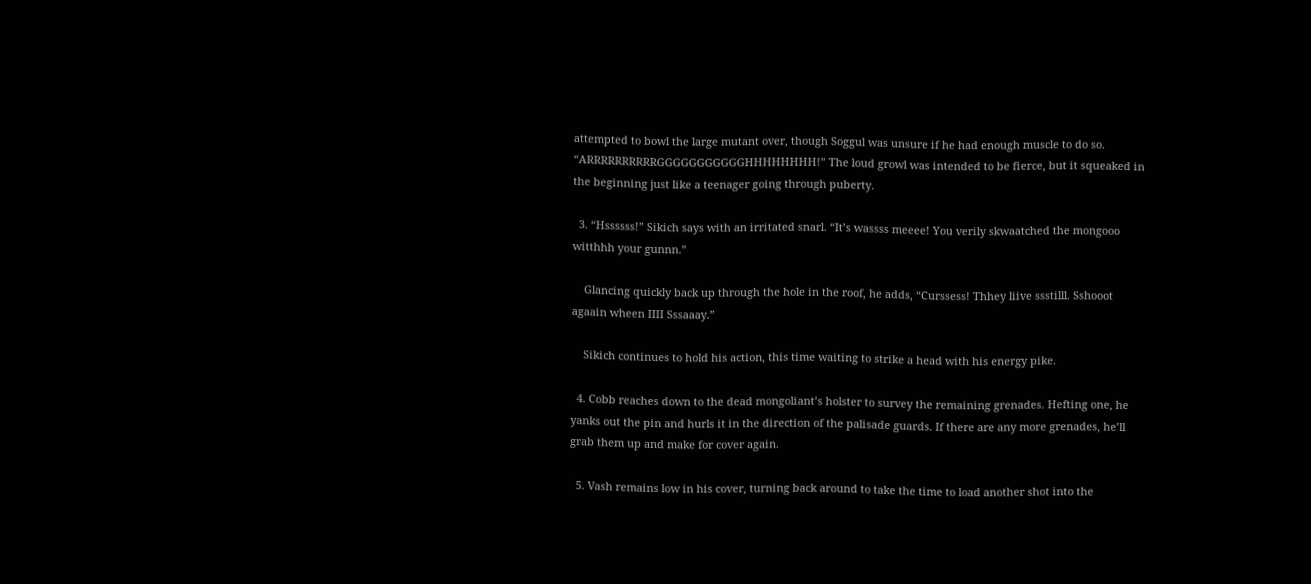attempted to bowl the large mutant over, though Soggul was unsure if he had enough muscle to do so. “ARRRRRRRRRRGGGGGGGGGGGHHHHHHHH!” The loud growl was intended to be fierce, but it squeaked in the beginning just like a teenager going through puberty.

  3. “Hssssss!” Sikich says with an irritated snarl. “It’s wassss meeee! You verily skwaatched the mongooo witthhh your gunnn.”

    Glancing quickly back up through the hole in the roof, he adds, “Curssess! Thhey liive ssstilll. Sshooot agaain wheen IIII Sssaaay.”

    Sikich continues to hold his action, this time waiting to strike a head with his energy pike.

  4. Cobb reaches down to the dead mongoliant’s holster to survey the remaining grenades. Hefting one, he yanks out the pin and hurls it in the direction of the palisade guards. If there are any more grenades, he’ll grab them up and make for cover again.

  5. Vash remains low in his cover, turning back around to take the time to load another shot into the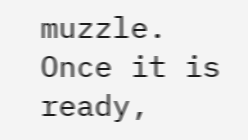muzzle. Once it is ready,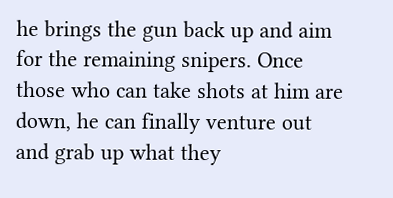he brings the gun back up and aim for the remaining snipers. Once those who can take shots at him are down, he can finally venture out and grab up what they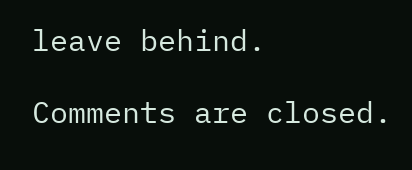leave behind.

Comments are closed.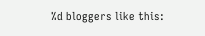%d bloggers like this: